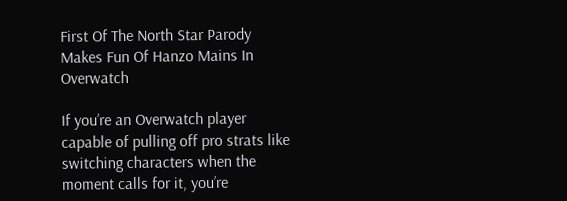First Of The North Star Parody Makes Fun Of Hanzo Mains In Overwatch

If you’re an Overwatch player capable of pulling off pro strats like switching characters when the moment calls for it, you’re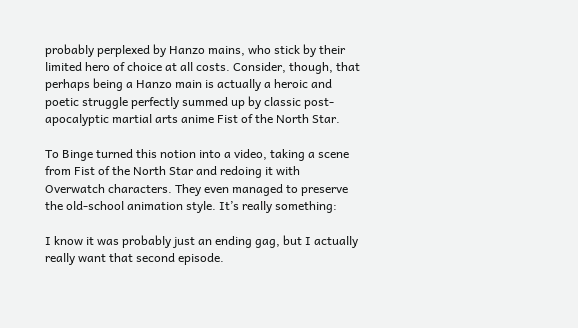probably perplexed by Hanzo mains, who stick by their limited hero of choice at all costs. Consider, though, that perhaps being a Hanzo main is actually a heroic and poetic struggle perfectly summed up by classic post-apocalyptic martial arts anime Fist of the North Star.

To Binge turned this notion into a video, taking a scene from Fist of the North Star and redoing it with Overwatch characters. They even managed to preserve the old-school animation style. It’s really something:

I know it was probably just an ending gag, but I actually really want that second episode.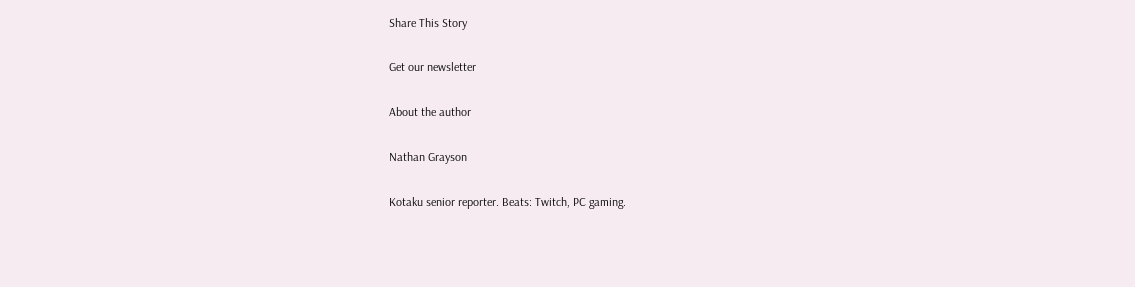Share This Story

Get our newsletter

About the author

Nathan Grayson

Kotaku senior reporter. Beats: Twitch, PC gaming.